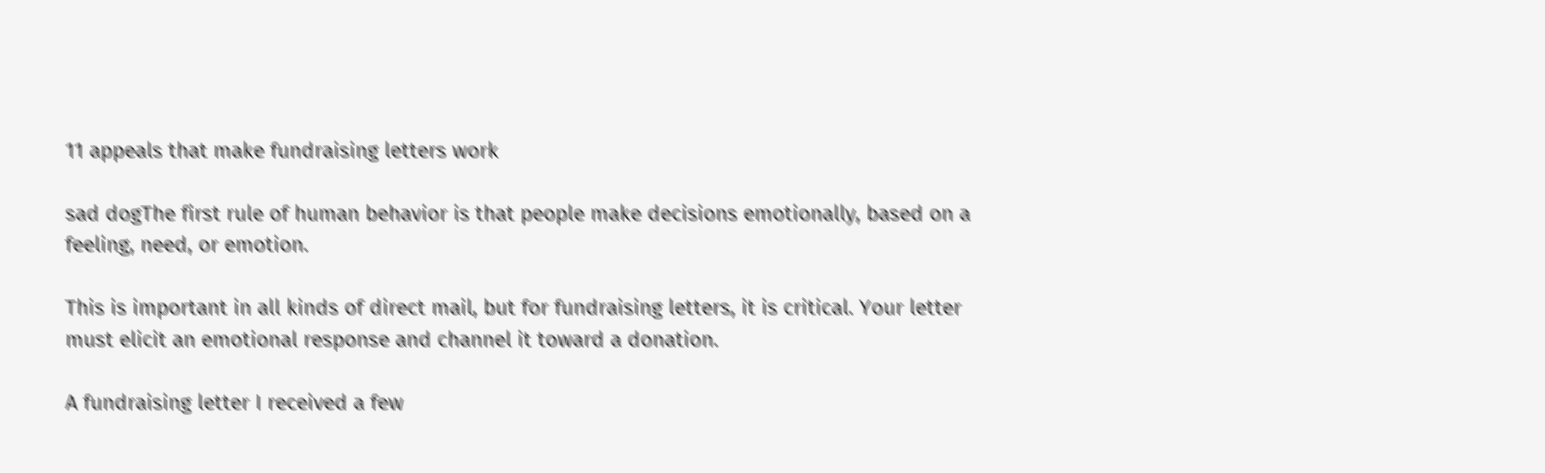11 appeals that make fundraising letters work

sad dogThe first rule of human behavior is that people make decisions emotionally, based on a feeling, need, or emotion.

This is important in all kinds of direct mail, but for fundraising letters, it is critical. Your letter must elicit an emotional response and channel it toward a donation.

A fundraising letter I received a few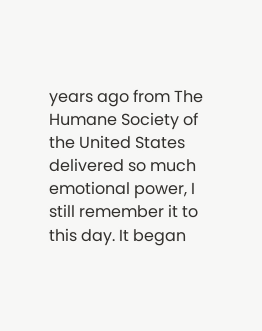years ago from The Humane Society of the United States delivered so much emotional power, I still remember it to this day. It began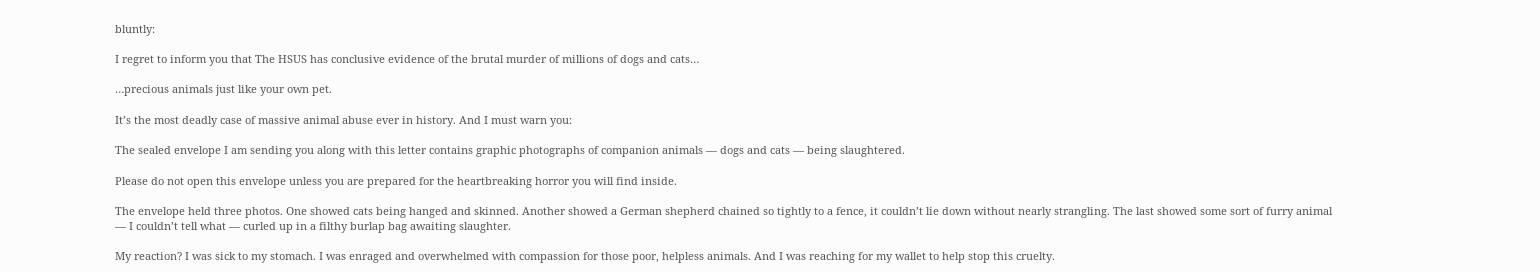bluntly:

I regret to inform you that The HSUS has conclusive evidence of the brutal murder of millions of dogs and cats…

…precious animals just like your own pet.

It’s the most deadly case of massive animal abuse ever in history. And I must warn you:

The sealed envelope I am sending you along with this letter contains graphic photographs of companion animals — dogs and cats — being slaughtered.

Please do not open this envelope unless you are prepared for the heartbreaking horror you will find inside.

The envelope held three photos. One showed cats being hanged and skinned. Another showed a German shepherd chained so tightly to a fence, it couldn’t lie down without nearly strangling. The last showed some sort of furry animal — I couldn’t tell what — curled up in a filthy burlap bag awaiting slaughter.

My reaction? I was sick to my stomach. I was enraged and overwhelmed with compassion for those poor, helpless animals. And I was reaching for my wallet to help stop this cruelty.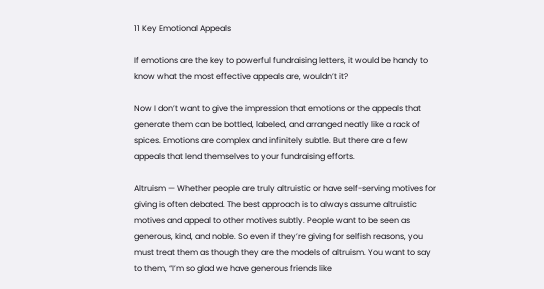11 Key Emotional Appeals

If emotions are the key to powerful fundraising letters, it would be handy to know what the most effective appeals are, wouldn’t it?

Now I don’t want to give the impression that emotions or the appeals that generate them can be bottled, labeled, and arranged neatly like a rack of spices. Emotions are complex and infinitely subtle. But there are a few appeals that lend themselves to your fundraising efforts.

Altruism — Whether people are truly altruistic or have self-serving motives for giving is often debated. The best approach is to always assume altruistic motives and appeal to other motives subtly. People want to be seen as generous, kind, and noble. So even if they’re giving for selfish reasons, you must treat them as though they are the models of altruism. You want to say to them, “I’m so glad we have generous friends like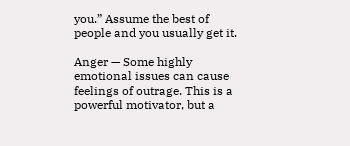you.” Assume the best of people and you usually get it.

Anger — Some highly emotional issues can cause feelings of outrage. This is a powerful motivator, but a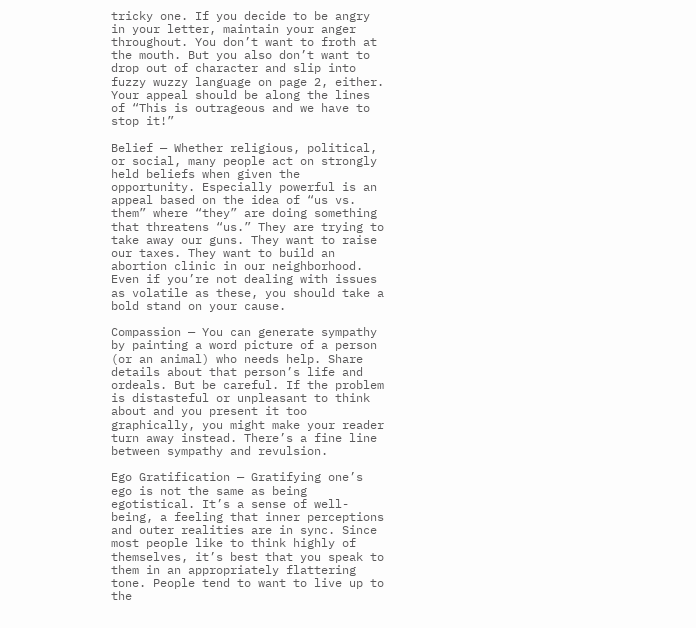tricky one. If you decide to be angry in your letter, maintain your anger throughout. You don’t want to froth at the mouth. But you also don’t want to drop out of character and slip into fuzzy wuzzy language on page 2, either. Your appeal should be along the lines of “This is outrageous and we have to stop it!”

Belief — Whether religious, political, or social, many people act on strongly held beliefs when given the opportunity. Especially powerful is an appeal based on the idea of “us vs. them” where “they” are doing something that threatens “us.” They are trying to take away our guns. They want to raise our taxes. They want to build an abortion clinic in our neighborhood. Even if you’re not dealing with issues as volatile as these, you should take a bold stand on your cause.

Compassion — You can generate sympathy by painting a word picture of a person (or an animal) who needs help. Share details about that person’s life and ordeals. But be careful. If the problem is distasteful or unpleasant to think about and you present it too graphically, you might make your reader turn away instead. There’s a fine line between sympathy and revulsion.

Ego Gratification — Gratifying one’s ego is not the same as being egotistical. It’s a sense of well-being, a feeling that inner perceptions and outer realities are in sync. Since most people like to think highly of themselves, it’s best that you speak to them in an appropriately flattering tone. People tend to want to live up to the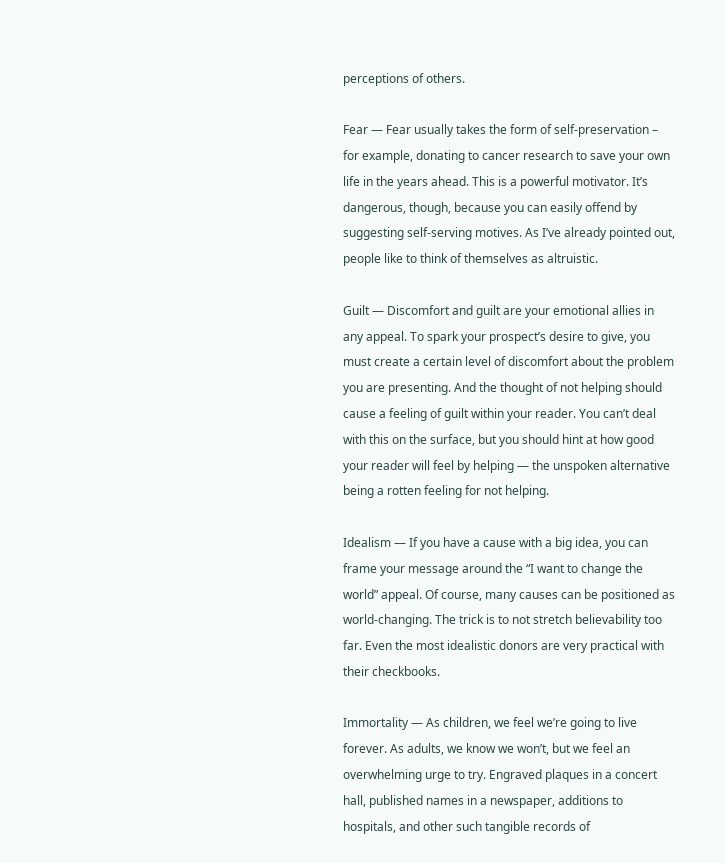perceptions of others.

Fear — Fear usually takes the form of self-preservation – for example, donating to cancer research to save your own life in the years ahead. This is a powerful motivator. It’s dangerous, though, because you can easily offend by suggesting self-serving motives. As I’ve already pointed out, people like to think of themselves as altruistic.

Guilt — Discomfort and guilt are your emotional allies in any appeal. To spark your prospect’s desire to give, you must create a certain level of discomfort about the problem you are presenting. And the thought of not helping should cause a feeling of guilt within your reader. You can’t deal with this on the surface, but you should hint at how good your reader will feel by helping — the unspoken alternative being a rotten feeling for not helping.

Idealism — If you have a cause with a big idea, you can frame your message around the “I want to change the world” appeal. Of course, many causes can be positioned as world-changing. The trick is to not stretch believability too far. Even the most idealistic donors are very practical with their checkbooks.

Immortality — As children, we feel we’re going to live forever. As adults, we know we won’t, but we feel an overwhelming urge to try. Engraved plaques in a concert hall, published names in a newspaper, additions to hospitals, and other such tangible records of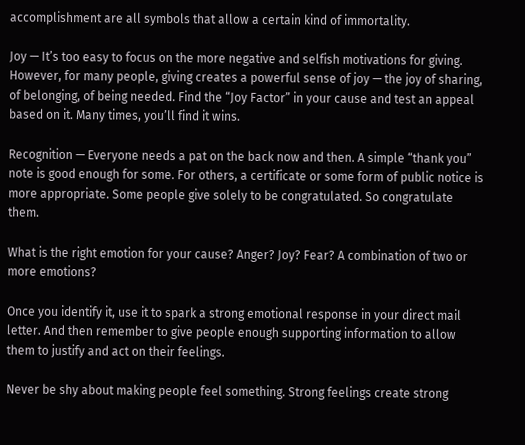accomplishment are all symbols that allow a certain kind of immortality.

Joy — It’s too easy to focus on the more negative and selfish motivations for giving. However, for many people, giving creates a powerful sense of joy — the joy of sharing, of belonging, of being needed. Find the “Joy Factor” in your cause and test an appeal based on it. Many times, you’ll find it wins.

Recognition — Everyone needs a pat on the back now and then. A simple “thank you” note is good enough for some. For others, a certificate or some form of public notice is more appropriate. Some people give solely to be congratulated. So congratulate them.

What is the right emotion for your cause? Anger? Joy? Fear? A combination of two or more emotions?

Once you identify it, use it to spark a strong emotional response in your direct mail letter. And then remember to give people enough supporting information to allow them to justify and act on their feelings.

Never be shy about making people feel something. Strong feelings create strong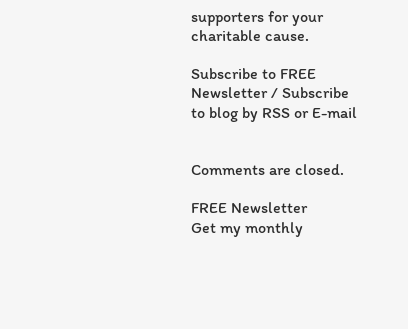supporters for your charitable cause.

Subscribe to FREE Newsletter / Subscribe to blog by RSS or E-mail


Comments are closed.

FREE Newsletter
Get my monthly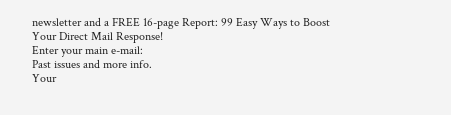newsletter and a FREE 16-page Report: 99 Easy Ways to Boost Your Direct Mail Response!
Enter your main e-mail:
Past issues and more info.
Your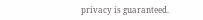privacy is guaranteed.